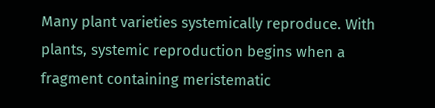Many plant varieties systemically reproduce. With plants, systemic reproduction begins when a fragment containing meristematic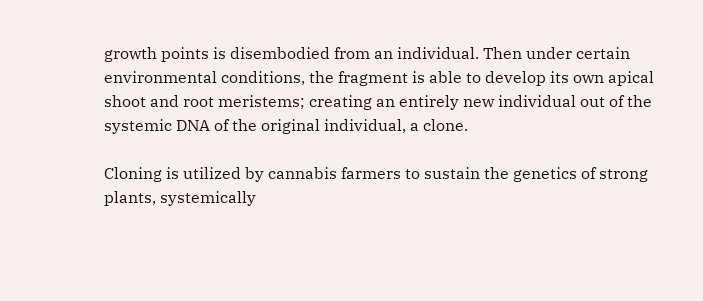growth points is disembodied from an individual. Then under certain environmental conditions, the fragment is able to develop its own apical shoot and root meristems; creating an entirely new individual out of the systemic DNA of the original individual, a clone.

Cloning is utilized by cannabis farmers to sustain the genetics of strong plants, systemically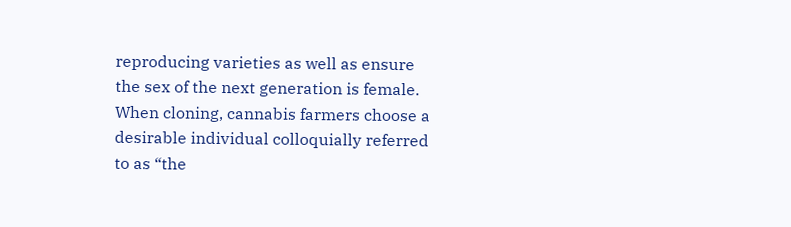reproducing varieties as well as ensure the sex of the next generation is female. When cloning, cannabis farmers choose a desirable individual colloquially referred to as “the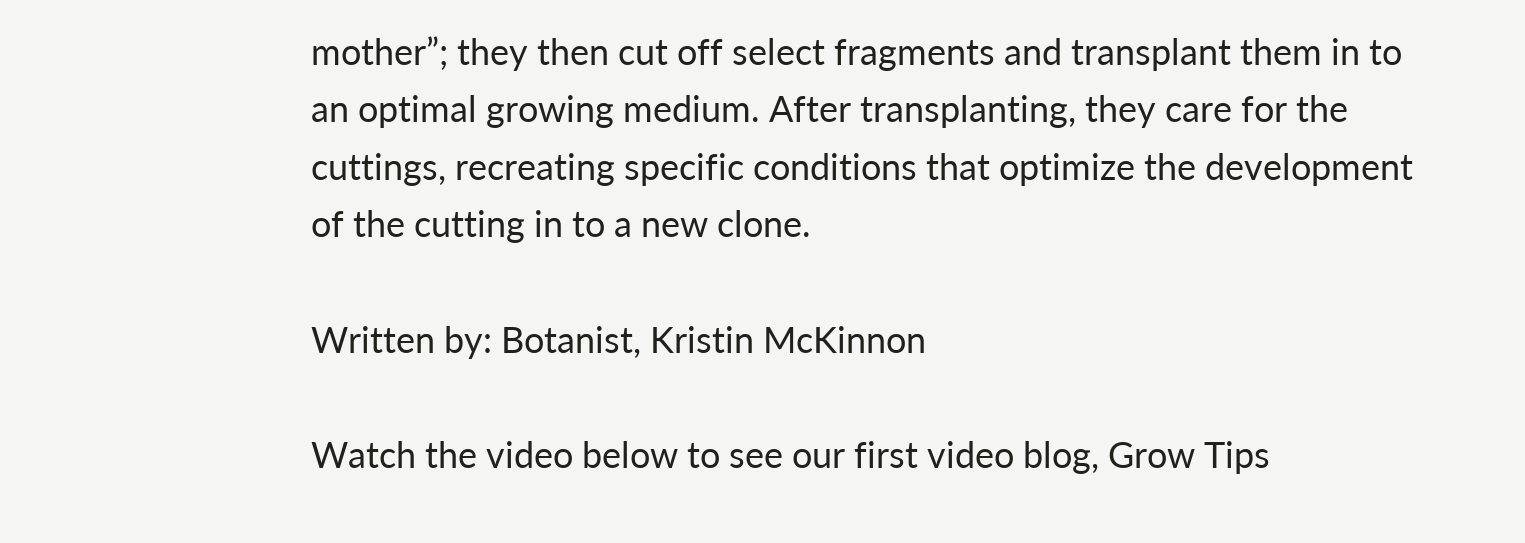mother”; they then cut off select fragments and transplant them in to an optimal growing medium. After transplanting, they care for the cuttings, recreating specific conditions that optimize the development of the cutting in to a new clone.

Written by: Botanist, Kristin McKinnon

Watch the video below to see our first video blog, Grow Tips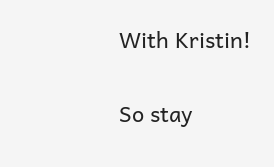With Kristin!

So stay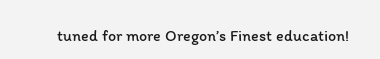tuned for more Oregon’s Finest education!